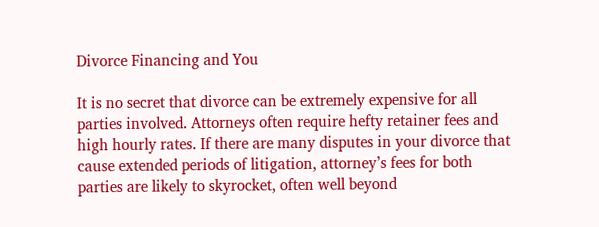Divorce Financing and You

It is no secret that divorce can be extremely expensive for all parties involved. Attorneys often require hefty retainer fees and high hourly rates. If there are many disputes in your divorce that cause extended periods of litigation, attorney’s fees for both parties are likely to skyrocket, often well beyond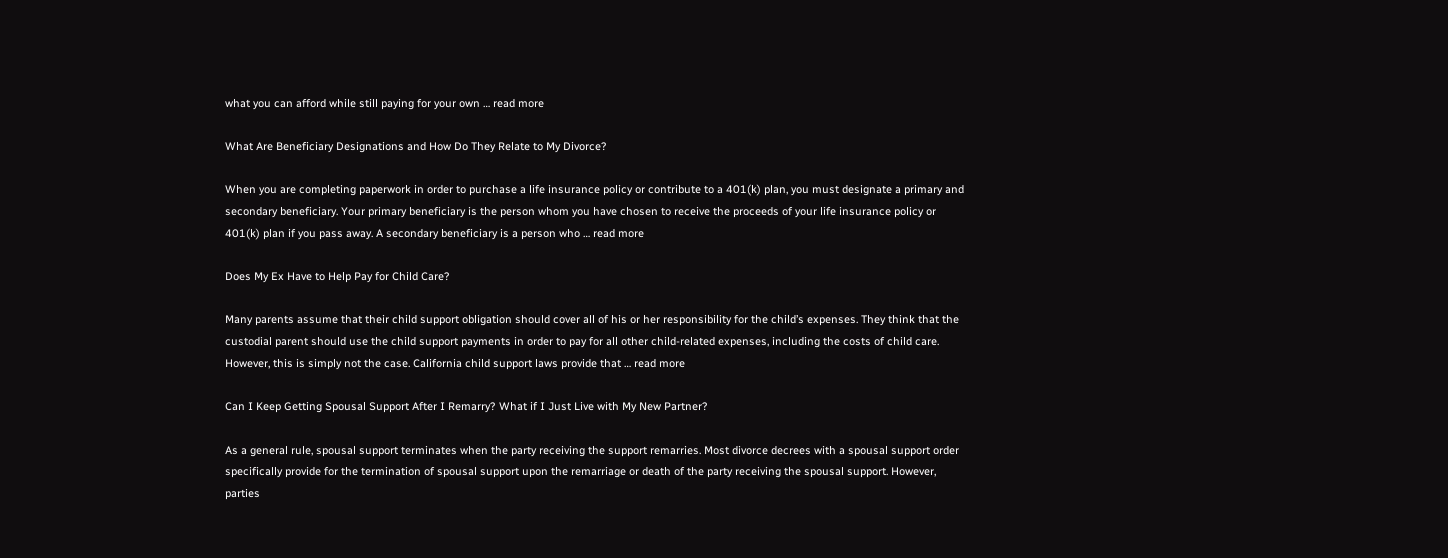what you can afford while still paying for your own … read more

What Are Beneficiary Designations and How Do They Relate to My Divorce?

When you are completing paperwork in order to purchase a life insurance policy or contribute to a 401(k) plan, you must designate a primary and secondary beneficiary. Your primary beneficiary is the person whom you have chosen to receive the proceeds of your life insurance policy or 401(k) plan if you pass away. A secondary beneficiary is a person who … read more

Does My Ex Have to Help Pay for Child Care?

Many parents assume that their child support obligation should cover all of his or her responsibility for the child’s expenses. They think that the custodial parent should use the child support payments in order to pay for all other child-related expenses, including the costs of child care. However, this is simply not the case. California child support laws provide that … read more

Can I Keep Getting Spousal Support After I Remarry? What if I Just Live with My New Partner?

As a general rule, spousal support terminates when the party receiving the support remarries. Most divorce decrees with a spousal support order specifically provide for the termination of spousal support upon the remarriage or death of the party receiving the spousal support. However, parties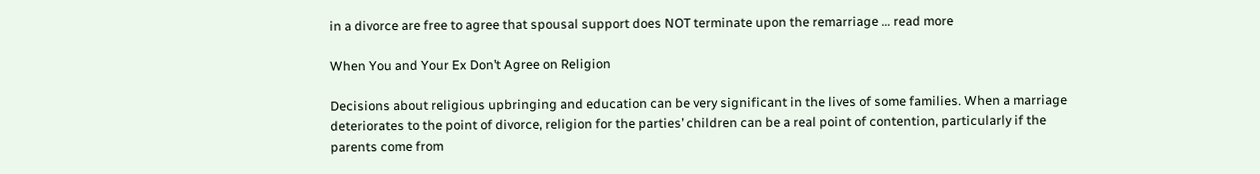in a divorce are free to agree that spousal support does NOT terminate upon the remarriage … read more

When You and Your Ex Don’t Agree on Religion

Decisions about religious upbringing and education can be very significant in the lives of some families. When a marriage deteriorates to the point of divorce, religion for the parties’ children can be a real point of contention, particularly if the parents come from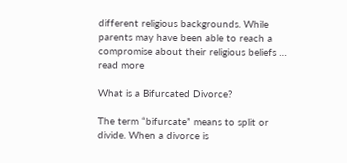different religious backgrounds. While parents may have been able to reach a compromise about their religious beliefs … read more

What is a Bifurcated Divorce?

The term “bifurcate” means to split or divide. When a divorce is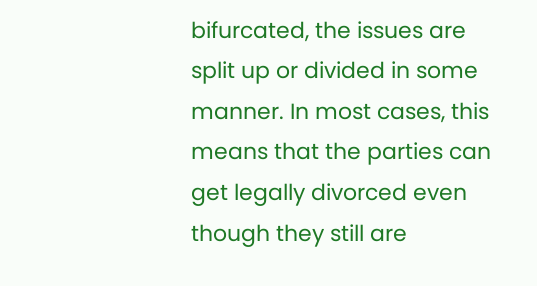bifurcated, the issues are split up or divided in some manner. In most cases, this means that the parties can get legally divorced even though they still are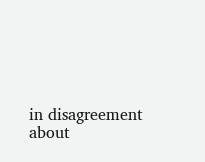in disagreement about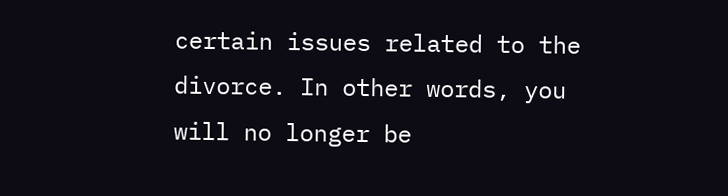certain issues related to the divorce. In other words, you will no longer be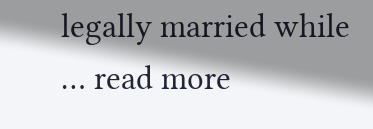legally married while … read more